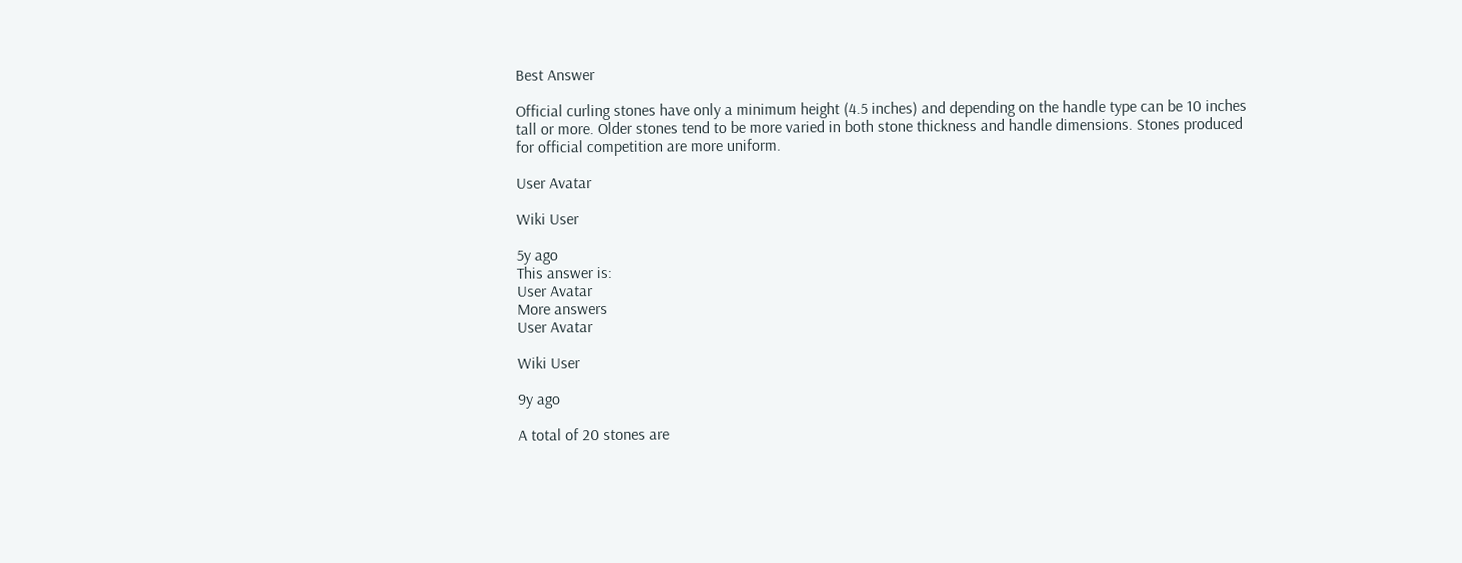Best Answer

Official curling stones have only a minimum height (4.5 inches) and depending on the handle type can be 10 inches tall or more. Older stones tend to be more varied in both stone thickness and handle dimensions. Stones produced for official competition are more uniform.

User Avatar

Wiki User

5y ago
This answer is:
User Avatar
More answers
User Avatar

Wiki User

9y ago

A total of 20 stones are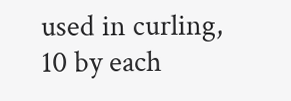used in curling, 10 by each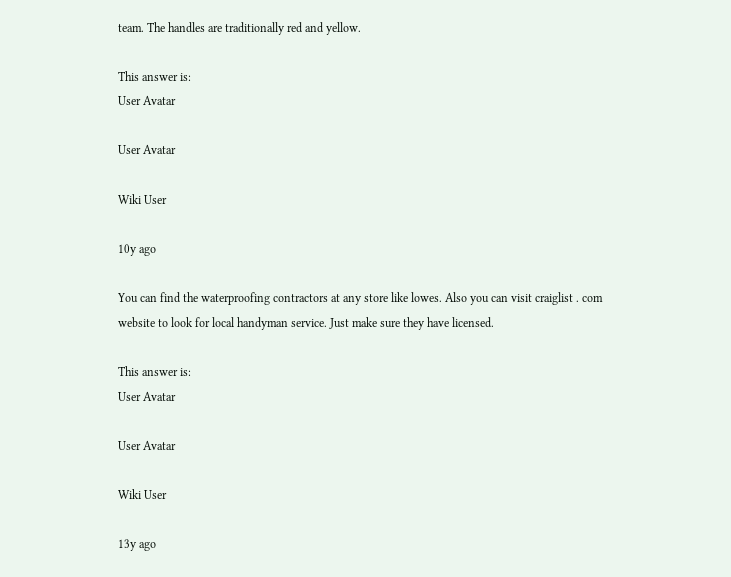team. The handles are traditionally red and yellow.

This answer is:
User Avatar

User Avatar

Wiki User

10y ago

You can find the waterproofing contractors at any store like lowes. Also you can visit craiglist . com website to look for local handyman service. Just make sure they have licensed.

This answer is:
User Avatar

User Avatar

Wiki User

13y ago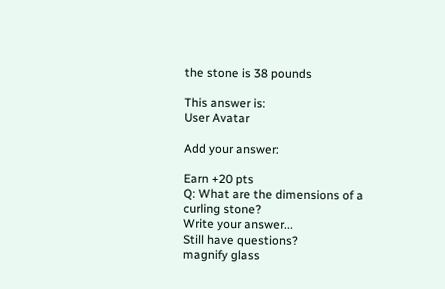the stone is 38 pounds

This answer is:
User Avatar

Add your answer:

Earn +20 pts
Q: What are the dimensions of a curling stone?
Write your answer...
Still have questions?
magnify glass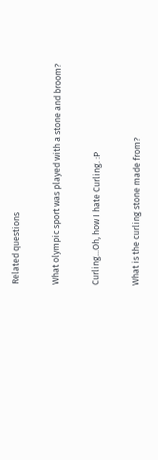Related questions

What olympic sport was played with a stone and broom?

Curling...Oh, how I hate Curling. :P

What is the curling stone made from?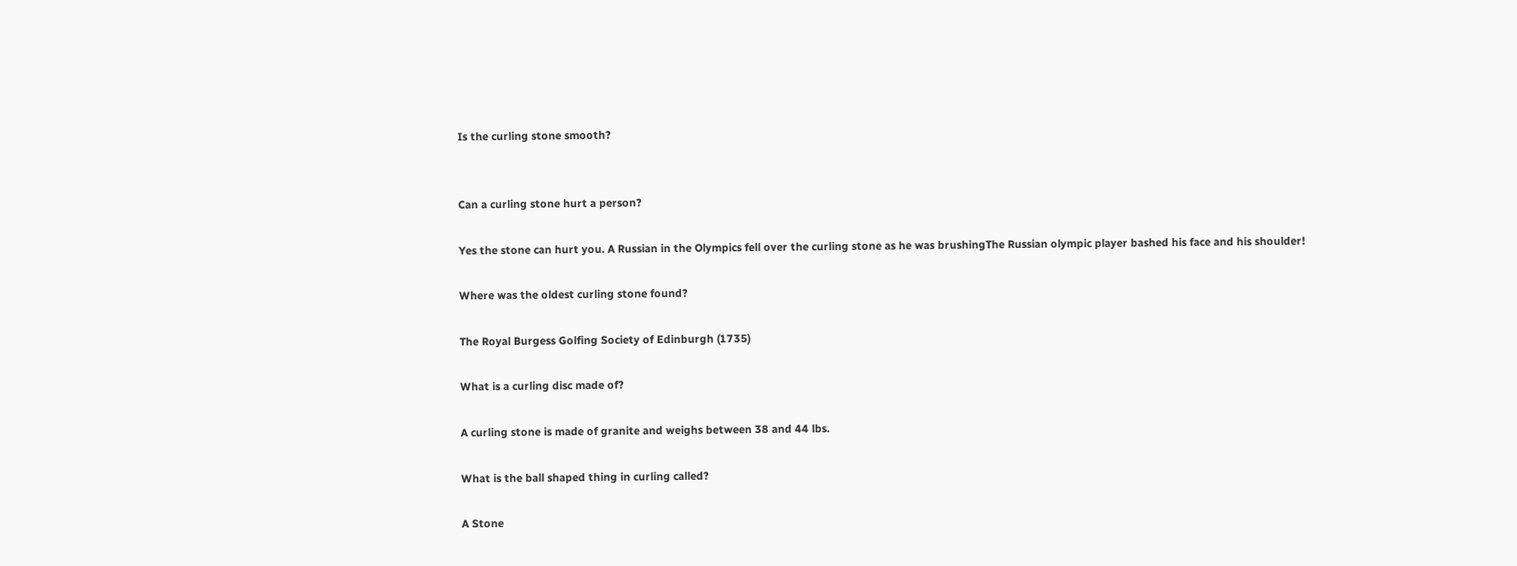Is the curling stone smooth?


Can a curling stone hurt a person?

Yes the stone can hurt you. A Russian in the Olympics fell over the curling stone as he was brushingThe Russian olympic player bashed his face and his shoulder!

Where was the oldest curling stone found?

The Royal Burgess Golfing Society of Edinburgh (1735)

What is a curling disc made of?

A curling stone is made of granite and weighs between 38 and 44 lbs.

What is the ball shaped thing in curling called?

A Stone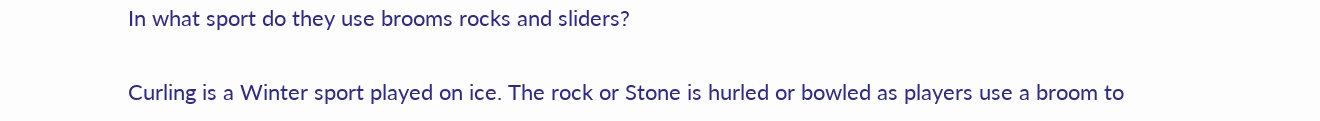In what sport do they use brooms rocks and sliders?

Curling is a Winter sport played on ice. The rock or Stone is hurled or bowled as players use a broom to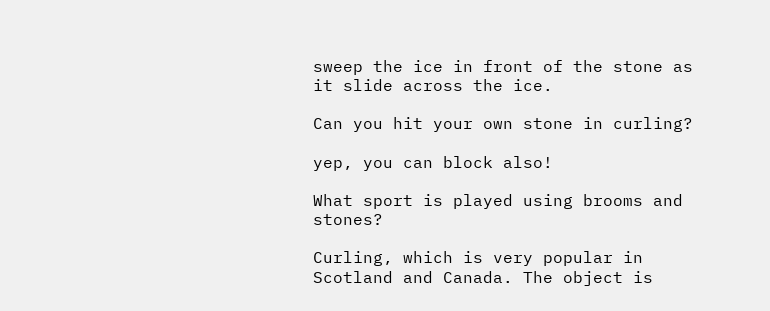sweep the ice in front of the stone as it slide across the ice.

Can you hit your own stone in curling?

yep, you can block also!

What sport is played using brooms and stones?

Curling, which is very popular in Scotland and Canada. The object is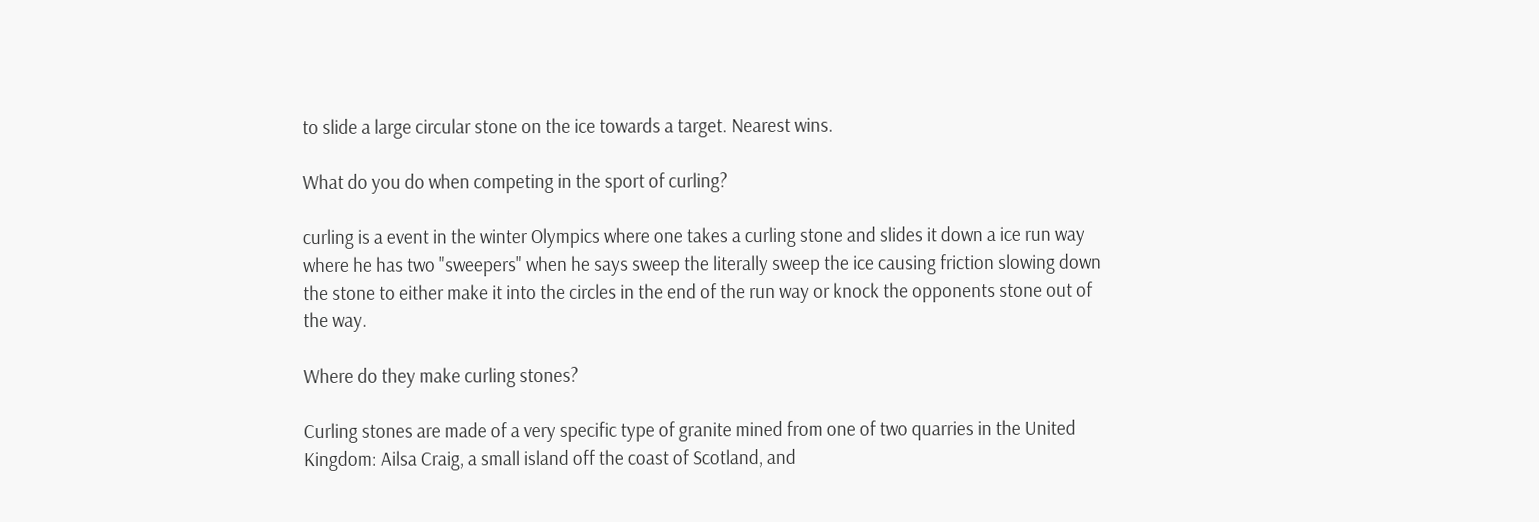to slide a large circular stone on the ice towards a target. Nearest wins.

What do you do when competing in the sport of curling?

curling is a event in the winter Olympics where one takes a curling stone and slides it down a ice run way where he has two "sweepers" when he says sweep the literally sweep the ice causing friction slowing down the stone to either make it into the circles in the end of the run way or knock the opponents stone out of the way.

Where do they make curling stones?

Curling stones are made of a very specific type of granite mined from one of two quarries in the United Kingdom: Ailsa Craig, a small island off the coast of Scotland, and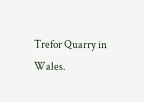Trefor Quarry in Wales.